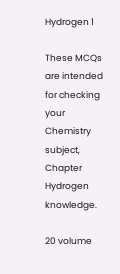Hydrogen 1

These MCQs are intended for checking your Chemistry subject, Chapter Hydrogen knowledge.

20 volume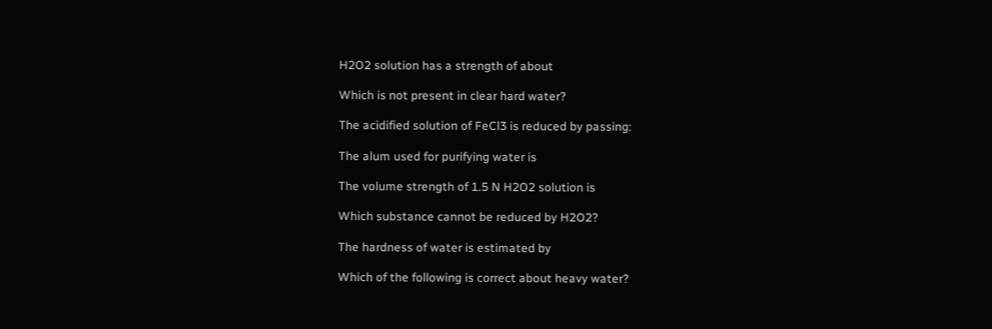H2O2 solution has a strength of about

Which is not present in clear hard water?

The acidified solution of FeCl3 is reduced by passing:

The alum used for purifying water is

The volume strength of 1.5 N H2O2 solution is

Which substance cannot be reduced by H2O2?

The hardness of water is estimated by

Which of the following is correct about heavy water?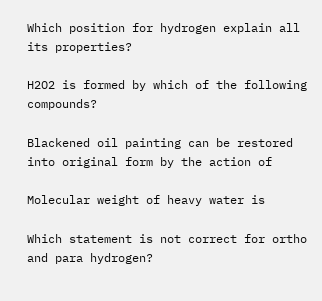Which position for hydrogen explain all its properties?

H2O2 is formed by which of the following compounds?

Blackened oil painting can be restored into original form by the action of

Molecular weight of heavy water is

Which statement is not correct for ortho and para hydrogen?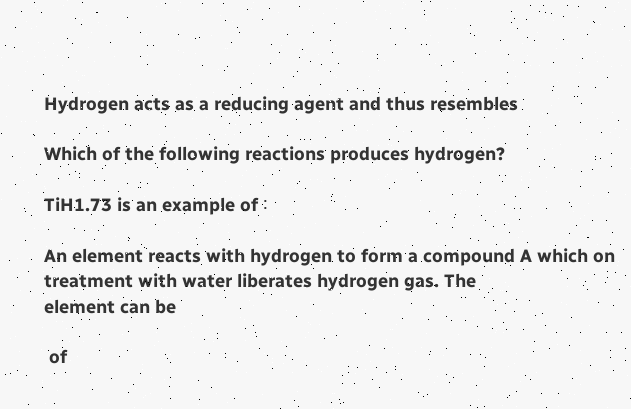Hydrogen acts as a reducing agent and thus resembles

Which of the following reactions produces hydrogen?

TiH1.73 is an example of ∶

An element reacts with hydrogen to form a compound A which on treatment with water liberates hydrogen gas. The
element can be

 of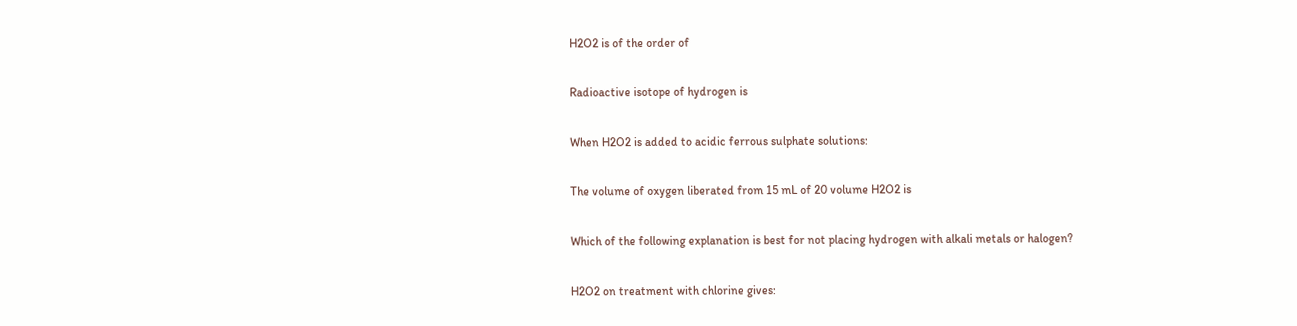H2O2 is of the order of

Radioactive isotope of hydrogen is

When H2O2 is added to acidic ferrous sulphate solutions:

The volume of oxygen liberated from 15 mL of 20 volume H2O2 is

Which of the following explanation is best for not placing hydrogen with alkali metals or halogen?

H2O2 on treatment with chlorine gives: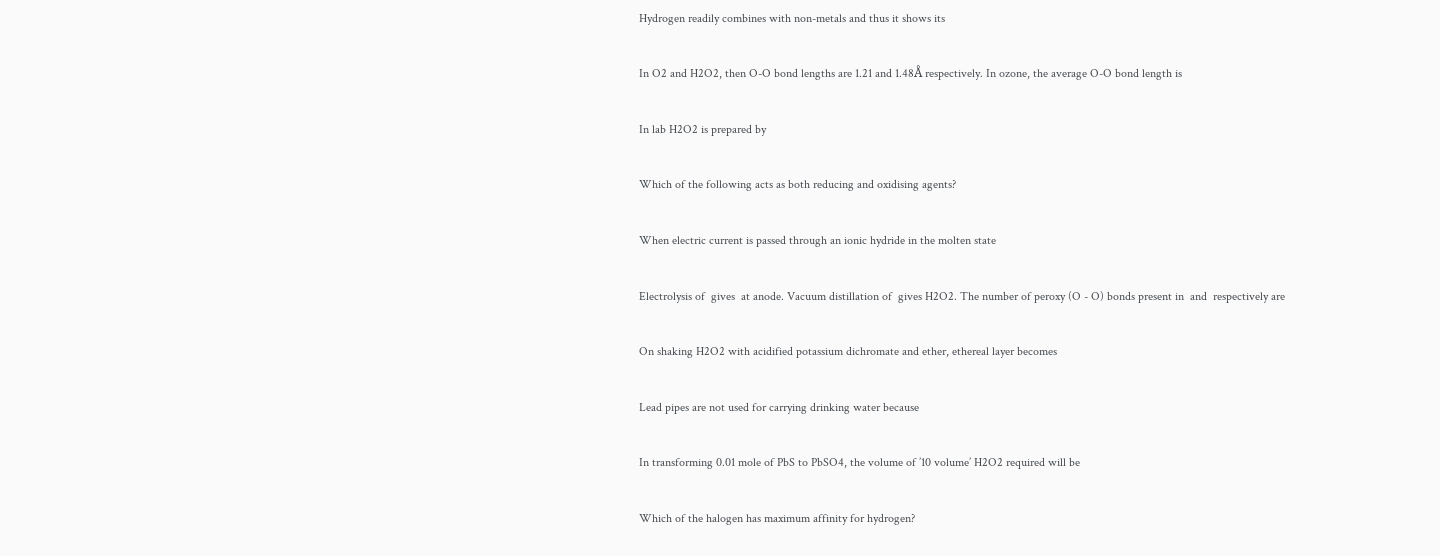Hydrogen readily combines with non-metals and thus it shows its

In O2 and H2O2, then O-O bond lengths are 1.21 and 1.48Å respectively. In ozone, the average O-O bond length is

In lab H2O2 is prepared by

Which of the following acts as both reducing and oxidising agents?

When electric current is passed through an ionic hydride in the molten state

Electrolysis of  gives  at anode. Vacuum distillation of  gives H2O2. The number of peroxy (O - O) bonds present in  and  respectively are

On shaking H2O2 with acidified potassium dichromate and ether, ethereal layer becomes

Lead pipes are not used for carrying drinking water because

In transforming 0.01 mole of PbS to PbSO4, the volume of ’10 volume’ H2O2 required will be

Which of the halogen has maximum affinity for hydrogen?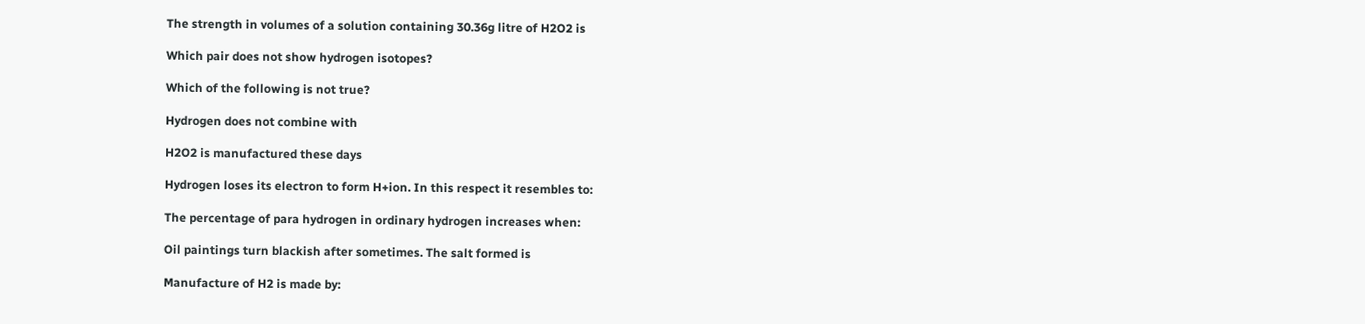The strength in volumes of a solution containing 30.36g litre of H2O2 is

Which pair does not show hydrogen isotopes?

Which of the following is not true?

Hydrogen does not combine with

H2O2 is manufactured these days

Hydrogen loses its electron to form H+ion. In this respect it resembles to:

The percentage of para hydrogen in ordinary hydrogen increases when:

Oil paintings turn blackish after sometimes. The salt formed is

Manufacture of H2 is made by: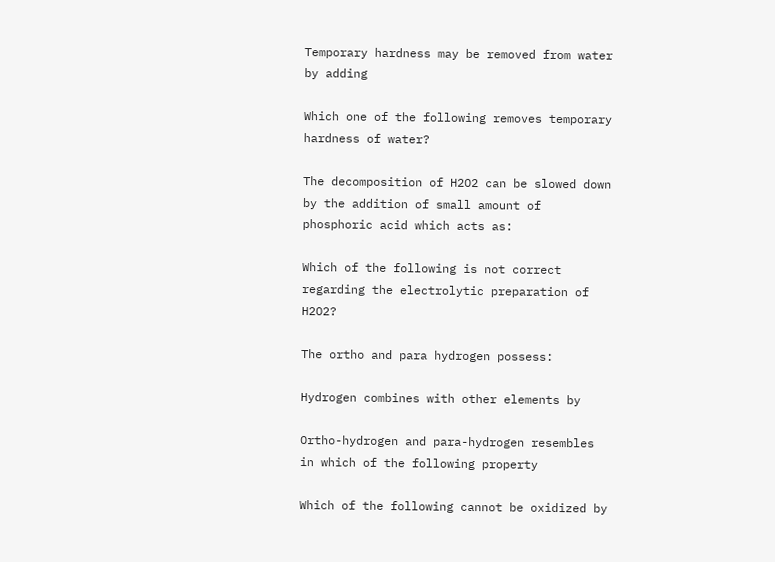Temporary hardness may be removed from water by adding

Which one of the following removes temporary hardness of water?

The decomposition of H2O2 can be slowed down by the addition of small amount of phosphoric acid which acts as:

Which of the following is not correct regarding the electrolytic preparation of H2O2?

The ortho and para hydrogen possess:

Hydrogen combines with other elements by

Ortho-hydrogen and para-hydrogen resembles in which of the following property

Which of the following cannot be oxidized by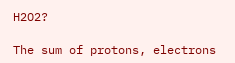H2O2?

The sum of protons, electrons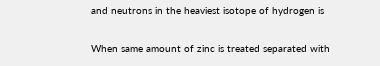and neutrons in the heaviest isotope of hydrogen is

When same amount of zinc is treated separated with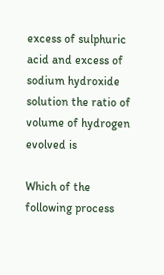excess of sulphuric acid and excess of sodium hydroxide
solution the ratio of volume of hydrogen evolved is

Which of the following process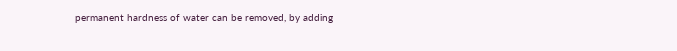permanent hardness of water can be removed, by adding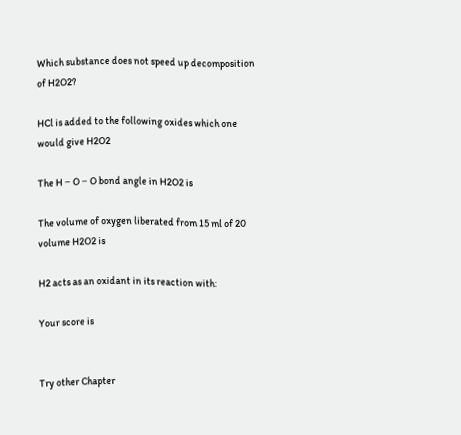Which substance does not speed up decomposition of H2O2?

HCl is added to the following oxides which one would give H2O2

The H − O − O bond angle in H2O2 is

The volume of oxygen liberated from 15 ml of 20 volume H2O2 is

H2 acts as an oxidant in its reaction with:

Your score is


Try other Chapter